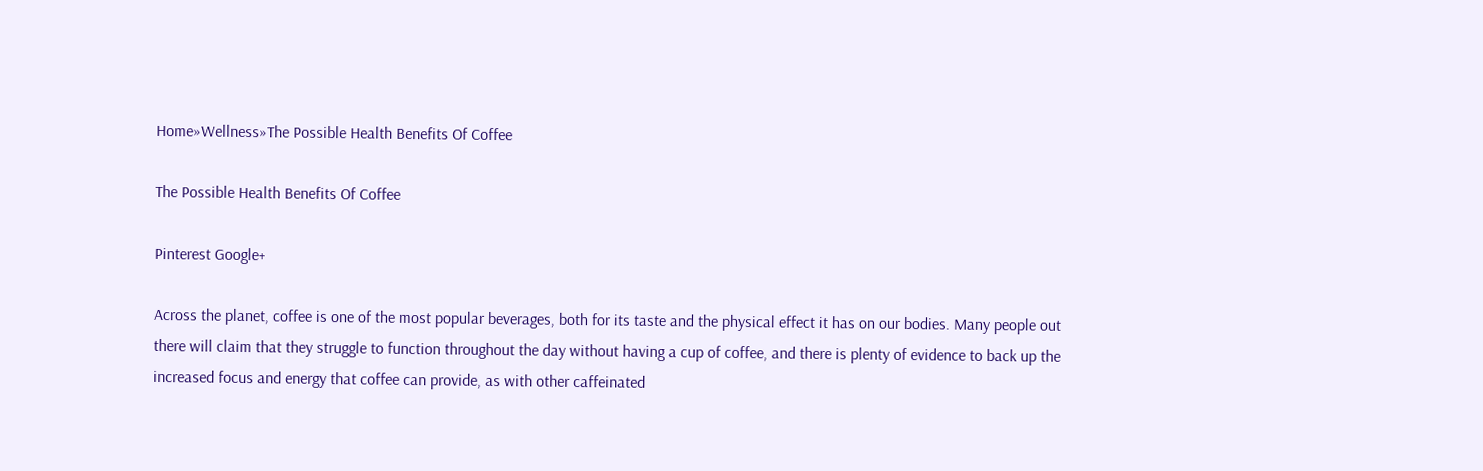Home»Wellness»The Possible Health Benefits Of Coffee

The Possible Health Benefits Of Coffee

Pinterest Google+

Across the planet, coffee is one of the most popular beverages, both for its taste and the physical effect it has on our bodies. Many people out there will claim that they struggle to function throughout the day without having a cup of coffee, and there is plenty of evidence to back up the increased focus and energy that coffee can provide, as with other caffeinated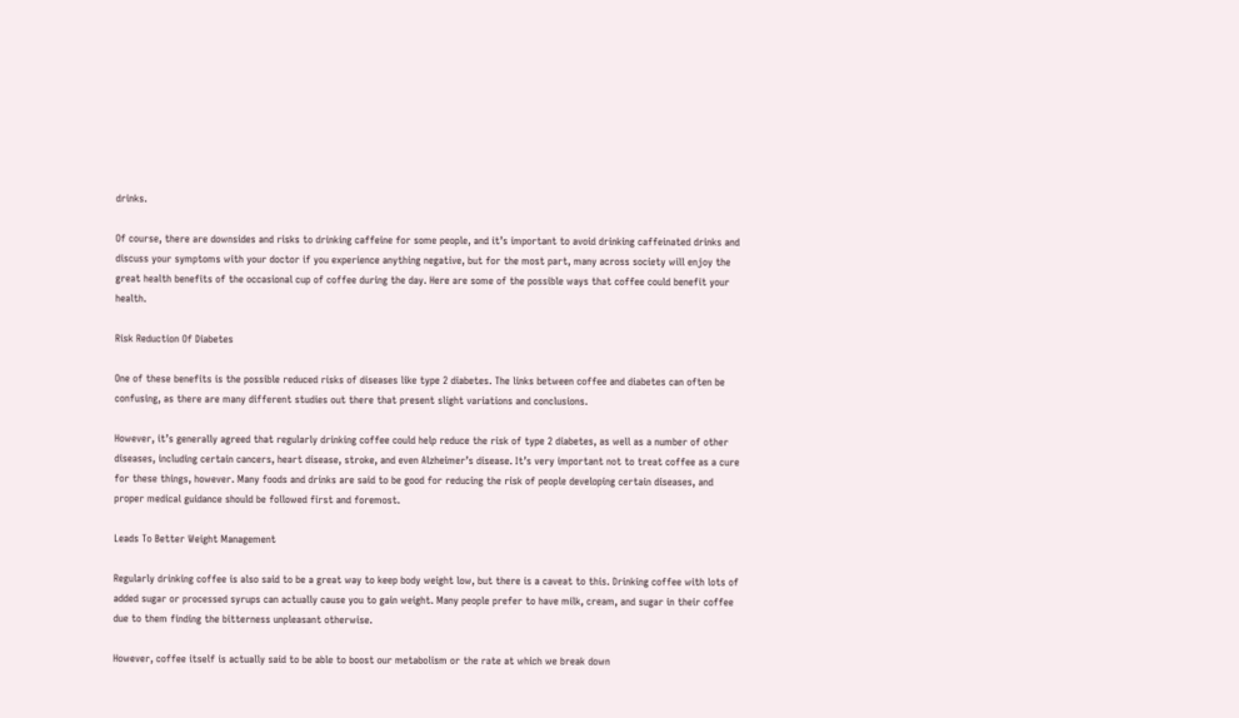drinks.

Of course, there are downsides and risks to drinking caffeine for some people, and it’s important to avoid drinking caffeinated drinks and discuss your symptoms with your doctor if you experience anything negative, but for the most part, many across society will enjoy the great health benefits of the occasional cup of coffee during the day. Here are some of the possible ways that coffee could benefit your health.

Risk Reduction Of Diabetes

One of these benefits is the possible reduced risks of diseases like type 2 diabetes. The links between coffee and diabetes can often be confusing, as there are many different studies out there that present slight variations and conclusions.

However, it’s generally agreed that regularly drinking coffee could help reduce the risk of type 2 diabetes, as well as a number of other diseases, including certain cancers, heart disease, stroke, and even Alzheimer’s disease. It’s very important not to treat coffee as a cure for these things, however. Many foods and drinks are said to be good for reducing the risk of people developing certain diseases, and proper medical guidance should be followed first and foremost.

Leads To Better Weight Management

Regularly drinking coffee is also said to be a great way to keep body weight low, but there is a caveat to this. Drinking coffee with lots of added sugar or processed syrups can actually cause you to gain weight. Many people prefer to have milk, cream, and sugar in their coffee due to them finding the bitterness unpleasant otherwise.

However, coffee itself is actually said to be able to boost our metabolism or the rate at which we break down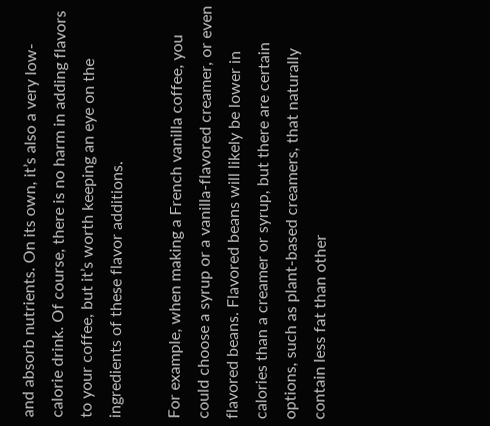and absorb nutrients. On its own, it’s also a very low-calorie drink. Of course, there is no harm in adding flavors to your coffee, but it’s worth keeping an eye on the ingredients of these flavor additions.

For example, when making a French vanilla coffee, you could choose a syrup or a vanilla-flavored creamer, or even flavored beans. Flavored beans will likely be lower in calories than a creamer or syrup, but there are certain options, such as plant-based creamers, that naturally contain less fat than other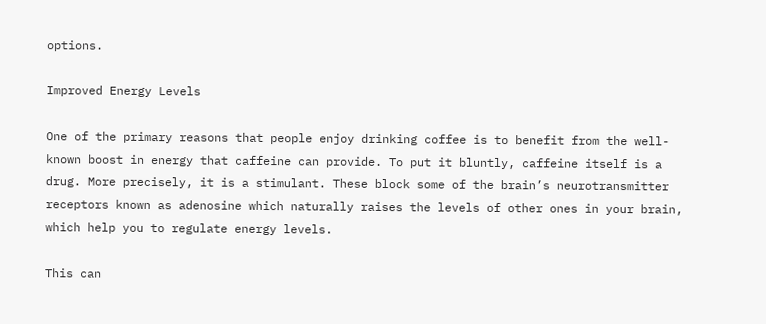options.

Improved Energy Levels

One of the primary reasons that people enjoy drinking coffee is to benefit from the well-known boost in energy that caffeine can provide. To put it bluntly, caffeine itself is a drug. More precisely, it is a stimulant. These block some of the brain’s neurotransmitter receptors known as adenosine which naturally raises the levels of other ones in your brain, which help you to regulate energy levels.

This can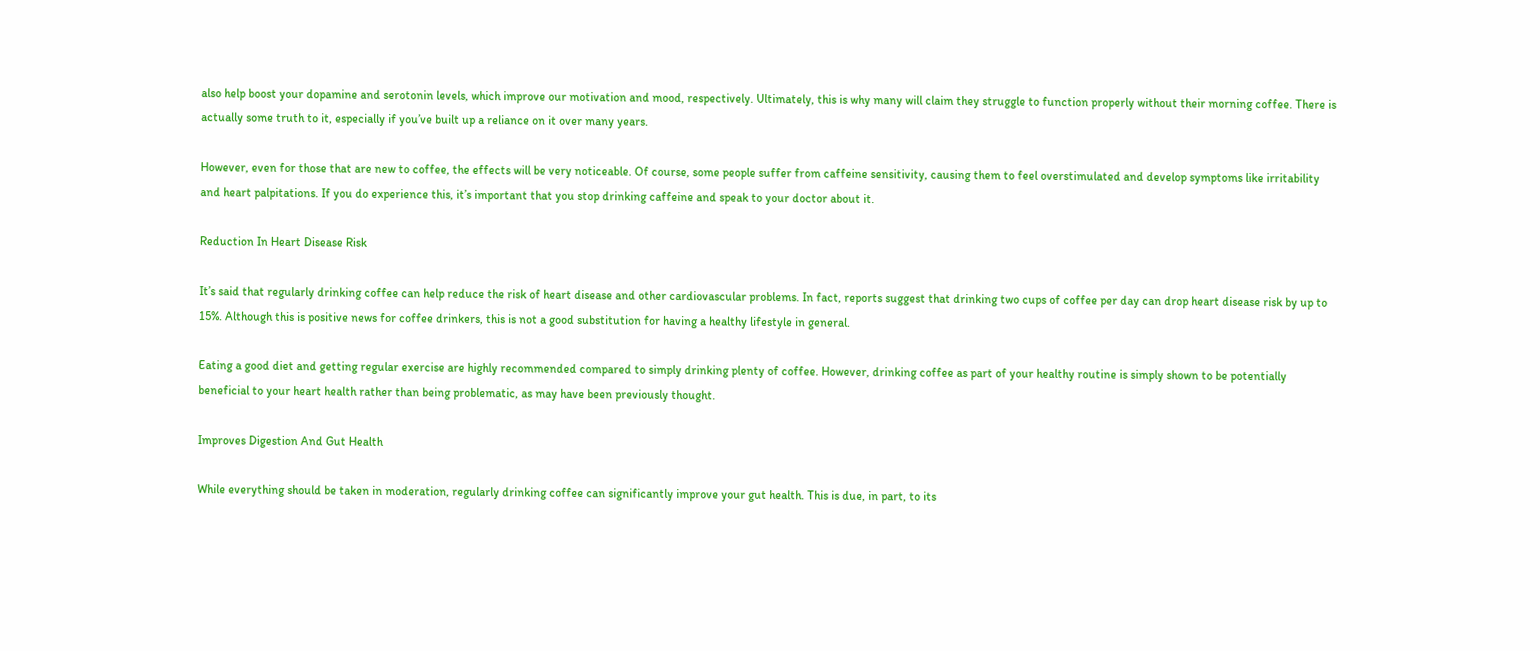also help boost your dopamine and serotonin levels, which improve our motivation and mood, respectively. Ultimately, this is why many will claim they struggle to function properly without their morning coffee. There is actually some truth to it, especially if you’ve built up a reliance on it over many years.

However, even for those that are new to coffee, the effects will be very noticeable. Of course, some people suffer from caffeine sensitivity, causing them to feel overstimulated and develop symptoms like irritability and heart palpitations. If you do experience this, it’s important that you stop drinking caffeine and speak to your doctor about it.

Reduction In Heart Disease Risk

It’s said that regularly drinking coffee can help reduce the risk of heart disease and other cardiovascular problems. In fact, reports suggest that drinking two cups of coffee per day can drop heart disease risk by up to 15%. Although this is positive news for coffee drinkers, this is not a good substitution for having a healthy lifestyle in general.

Eating a good diet and getting regular exercise are highly recommended compared to simply drinking plenty of coffee. However, drinking coffee as part of your healthy routine is simply shown to be potentially beneficial to your heart health rather than being problematic, as may have been previously thought.

Improves Digestion And Gut Health

While everything should be taken in moderation, regularly drinking coffee can significantly improve your gut health. This is due, in part, to its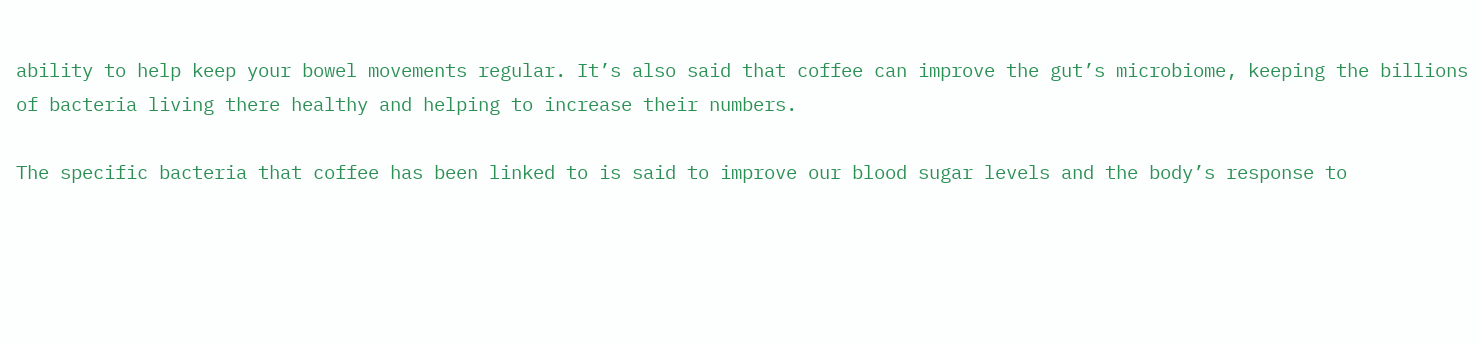ability to help keep your bowel movements regular. It’s also said that coffee can improve the gut’s microbiome, keeping the billions of bacteria living there healthy and helping to increase their numbers.

The specific bacteria that coffee has been linked to is said to improve our blood sugar levels and the body’s response to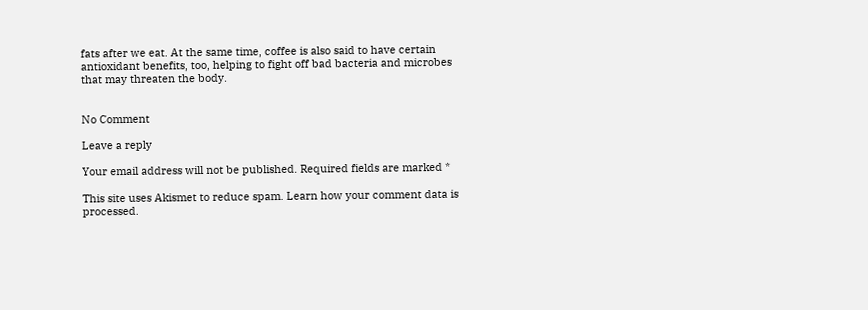fats after we eat. At the same time, coffee is also said to have certain antioxidant benefits, too, helping to fight off bad bacteria and microbes that may threaten the body.


No Comment

Leave a reply

Your email address will not be published. Required fields are marked *

This site uses Akismet to reduce spam. Learn how your comment data is processed.